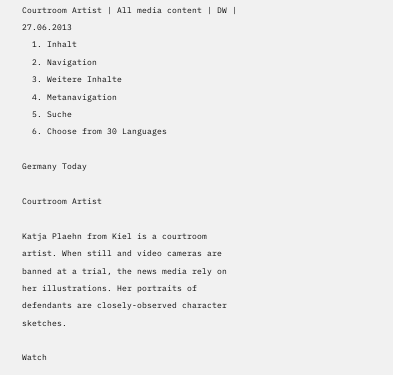Courtroom Artist | All media content | DW | 27.06.2013
  1. Inhalt
  2. Navigation
  3. Weitere Inhalte
  4. Metanavigation
  5. Suche
  6. Choose from 30 Languages

Germany Today

Courtroom Artist

Katja Plaehn from Kiel is a courtroom artist. When still and video cameras are banned at a trial, the news media rely on her illustrations. Her portraits of defendants are closely-observed character sketches.

Watch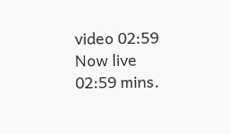video 02:59
Now live
02:59 mins.